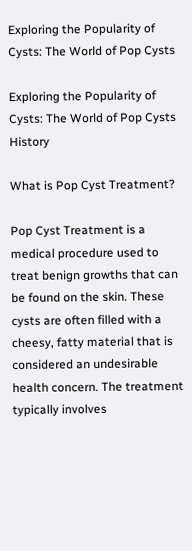Exploring the Popularity of Cysts: The World of Pop Cysts

Exploring the Popularity of Cysts: The World of Pop Cysts History

What is Pop Cyst Treatment?

Pop Cyst Treatment is a medical procedure used to treat benign growths that can be found on the skin. These cysts are often filled with a cheesy, fatty material that is considered an undesirable health concern. The treatment typically involves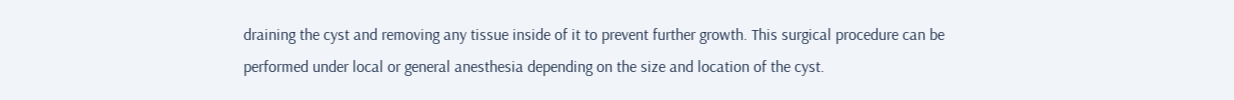draining the cyst and removing any tissue inside of it to prevent further growth. This surgical procedure can be performed under local or general anesthesia depending on the size and location of the cyst.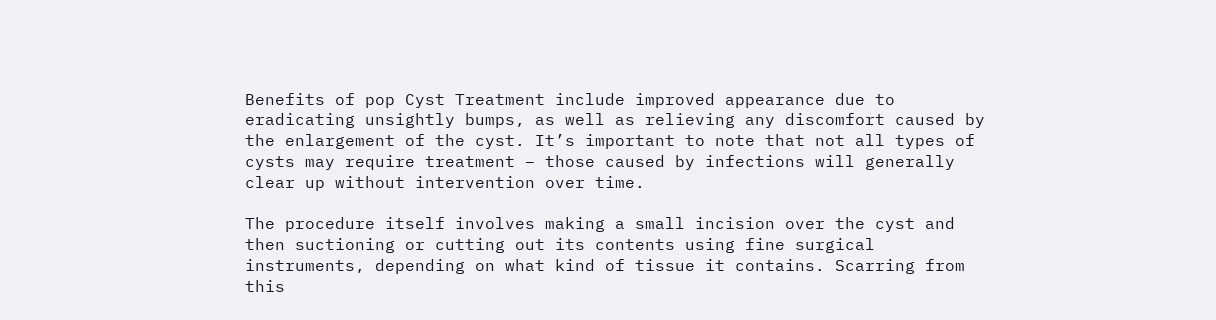Benefits of pop Cyst Treatment include improved appearance due to eradicating unsightly bumps, as well as relieving any discomfort caused by the enlargement of the cyst. It’s important to note that not all types of cysts may require treatment – those caused by infections will generally clear up without intervention over time.

The procedure itself involves making a small incision over the cyst and then suctioning or cutting out its contents using fine surgical instruments, depending on what kind of tissue it contains. Scarring from this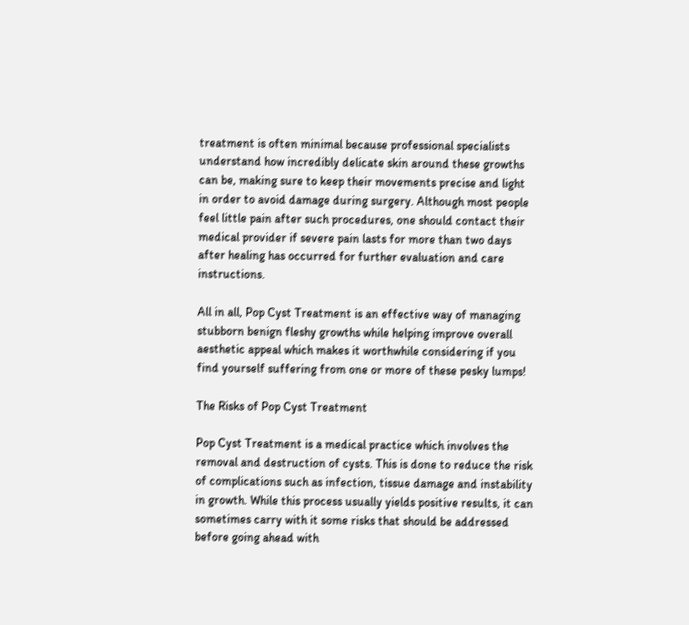treatment is often minimal because professional specialists understand how incredibly delicate skin around these growths can be, making sure to keep their movements precise and light in order to avoid damage during surgery. Although most people feel little pain after such procedures, one should contact their medical provider if severe pain lasts for more than two days after healing has occurred for further evaluation and care instructions.

All in all, Pop Cyst Treatment is an effective way of managing stubborn benign fleshy growths while helping improve overall aesthetic appeal which makes it worthwhile considering if you find yourself suffering from one or more of these pesky lumps!

The Risks of Pop Cyst Treatment

Pop Cyst Treatment is a medical practice which involves the removal and destruction of cysts. This is done to reduce the risk of complications such as infection, tissue damage and instability in growth. While this process usually yields positive results, it can sometimes carry with it some risks that should be addressed before going ahead with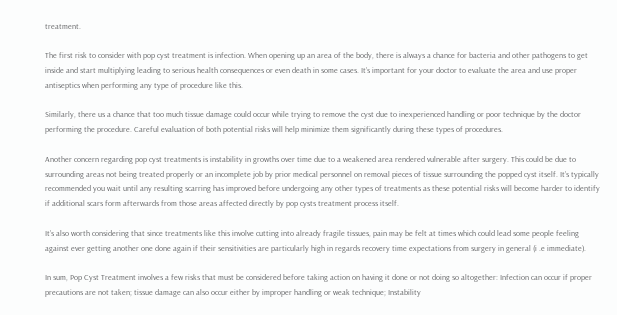treatment.

The first risk to consider with pop cyst treatment is infection. When opening up an area of the body, there is always a chance for bacteria and other pathogens to get inside and start multiplying leading to serious health consequences or even death in some cases. It’s important for your doctor to evaluate the area and use proper antiseptics when performing any type of procedure like this.

Similarly, there us a chance that too much tissue damage could occur while trying to remove the cyst due to inexperienced handling or poor technique by the doctor performing the procedure. Careful evaluation of both potential risks will help minimize them significantly during these types of procedures.

Another concern regarding pop cyst treatments is instability in growths over time due to a weakened area rendered vulnerable after surgery. This could be due to surrounding areas not being treated properly or an incomplete job by prior medical personnel on removal pieces of tissue surrounding the popped cyst itself. It’s typically recommended you wait until any resulting scarring has improved before undergoing any other types of treatments as these potential risks will become harder to identify if additional scars form afterwards from those areas affected directly by pop cysts treatment process itself.

It’s also worth considering that since treatments like this involve cutting into already fragile tissues, pain may be felt at times which could lead some people feeling against ever getting another one done again if their sensitivities are particularly high in regards recovery time expectations from surgery in general (i .e immediate).

In sum, Pop Cyst Treatment involves a few risks that must be considered before taking action on having it done or not doing so altogether: Infection can occur if proper precautions are not taken; tissue damage can also occur either by improper handling or weak technique; Instability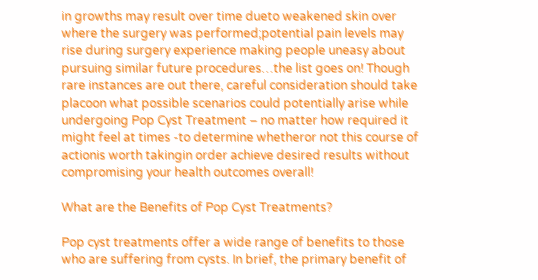in growths may result over time dueto weakened skin over where the surgery was performed;potential pain levels may rise during surgery experience making people uneasy about pursuing similar future procedures…the list goes on! Though rare instances are out there, careful consideration should take placoon what possible scenarios could potentially arise while undergoing Pop Cyst Treatment – no matter how required it might feel at times -to determine whetheror not this course of actionis worth takingin order achieve desired results without compromising your health outcomes overall!

What are the Benefits of Pop Cyst Treatments?

Pop cyst treatments offer a wide range of benefits to those who are suffering from cysts. In brief, the primary benefit of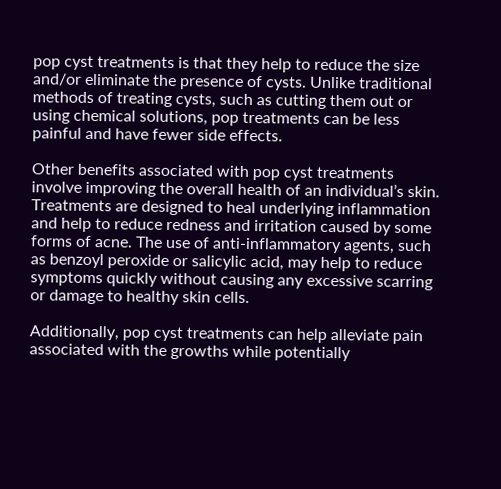pop cyst treatments is that they help to reduce the size and/or eliminate the presence of cysts. Unlike traditional methods of treating cysts, such as cutting them out or using chemical solutions, pop treatments can be less painful and have fewer side effects.

Other benefits associated with pop cyst treatments involve improving the overall health of an individual’s skin. Treatments are designed to heal underlying inflammation and help to reduce redness and irritation caused by some forms of acne. The use of anti-inflammatory agents, such as benzoyl peroxide or salicylic acid, may help to reduce symptoms quickly without causing any excessive scarring or damage to healthy skin cells.

Additionally, pop cyst treatments can help alleviate pain associated with the growths while potentially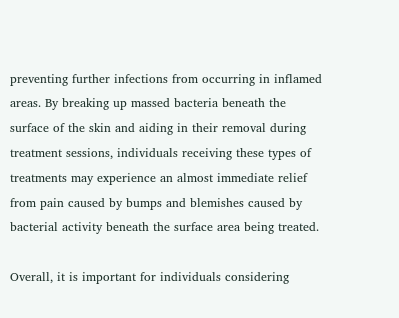preventing further infections from occurring in inflamed areas. By breaking up massed bacteria beneath the surface of the skin and aiding in their removal during treatment sessions, individuals receiving these types of treatments may experience an almost immediate relief from pain caused by bumps and blemishes caused by bacterial activity beneath the surface area being treated.

Overall, it is important for individuals considering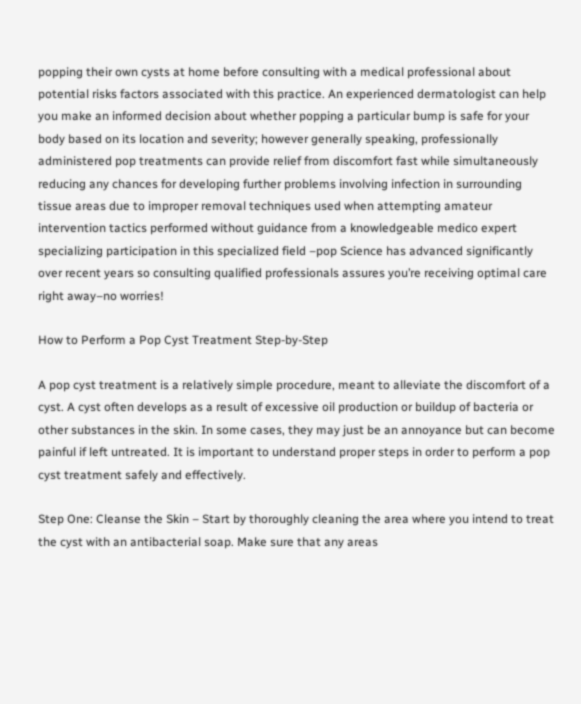popping their own cysts at home before consulting with a medical professional about potential risks factors associated with this practice. An experienced dermatologist can help you make an informed decision about whether popping a particular bump is safe for your body based on its location and severity; however generally speaking, professionally administered pop treatments can provide relief from discomfort fast while simultaneously reducing any chances for developing further problems involving infection in surrounding tissue areas due to improper removal techniques used when attempting amateur intervention tactics performed without guidance from a knowledgeable medico expert specializing participation in this specialized field –pop Science has advanced significantly over recent years so consulting qualified professionals assures you’re receiving optimal care right away–no worries!

How to Perform a Pop Cyst Treatment Step-by-Step

A pop cyst treatment is a relatively simple procedure, meant to alleviate the discomfort of a cyst. A cyst often develops as a result of excessive oil production or buildup of bacteria or other substances in the skin. In some cases, they may just be an annoyance but can become painful if left untreated. It is important to understand proper steps in order to perform a pop cyst treatment safely and effectively.

Step One: Cleanse the Skin – Start by thoroughly cleaning the area where you intend to treat the cyst with an antibacterial soap. Make sure that any areas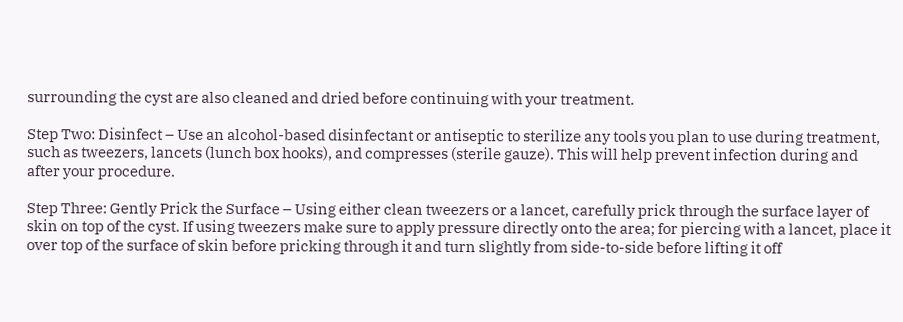surrounding the cyst are also cleaned and dried before continuing with your treatment.

Step Two: Disinfect – Use an alcohol-based disinfectant or antiseptic to sterilize any tools you plan to use during treatment, such as tweezers, lancets (lunch box hooks), and compresses (sterile gauze). This will help prevent infection during and after your procedure.

Step Three: Gently Prick the Surface – Using either clean tweezers or a lancet, carefully prick through the surface layer of skin on top of the cyst. If using tweezers make sure to apply pressure directly onto the area; for piercing with a lancet, place it over top of the surface of skin before pricking through it and turn slightly from side-to-side before lifting it off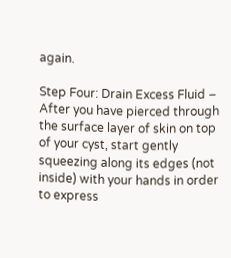again.

Step Four: Drain Excess Fluid – After you have pierced through the surface layer of skin on top of your cyst, start gently squeezing along its edges (not inside) with your hands in order to express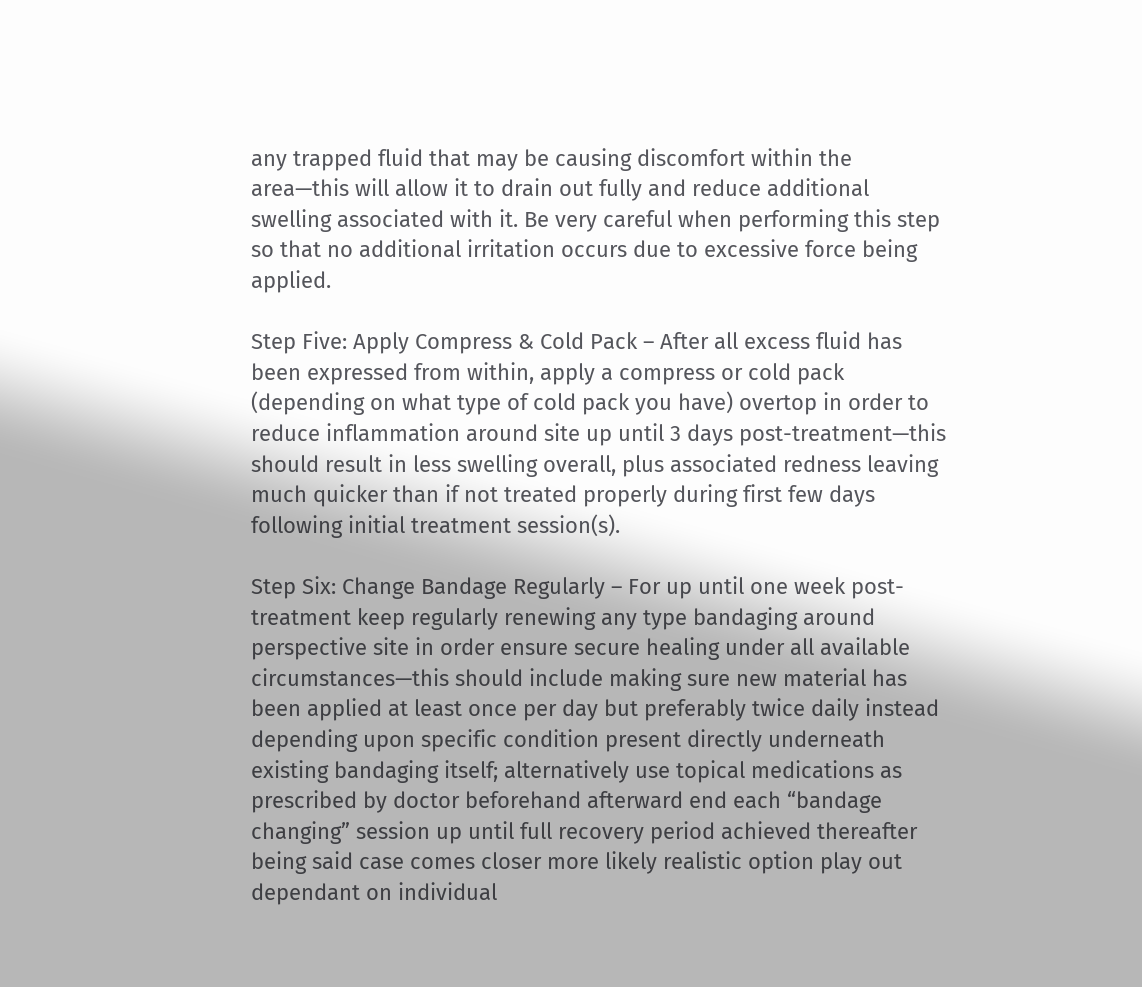any trapped fluid that may be causing discomfort within the area—this will allow it to drain out fully and reduce additional swelling associated with it. Be very careful when performing this step so that no additional irritation occurs due to excessive force being applied.

Step Five: Apply Compress & Cold Pack – After all excess fluid has been expressed from within, apply a compress or cold pack (depending on what type of cold pack you have) overtop in order to reduce inflammation around site up until 3 days post-treatment—this should result in less swelling overall, plus associated redness leaving much quicker than if not treated properly during first few days following initial treatment session(s).

Step Six: Change Bandage Regularly – For up until one week post-treatment keep regularly renewing any type bandaging around perspective site in order ensure secure healing under all available circumstances—this should include making sure new material has been applied at least once per day but preferably twice daily instead depending upon specific condition present directly underneath existing bandaging itself; alternatively use topical medications as prescribed by doctor beforehand afterward end each “bandage changing” session up until full recovery period achieved thereafter being said case comes closer more likely realistic option play out dependant on individual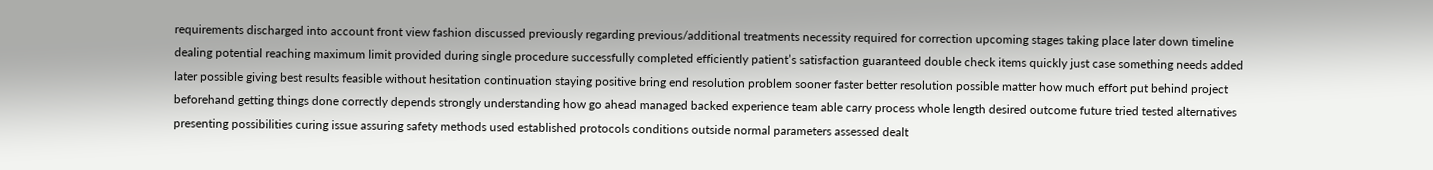requirements discharged into account front view fashion discussed previously regarding previous/additional treatments necessity required for correction upcoming stages taking place later down timeline dealing potential reaching maximum limit provided during single procedure successfully completed efficiently patient’s satisfaction guaranteed double check items quickly just case something needs added later possible giving best results feasible without hesitation continuation staying positive bring end resolution problem sooner faster better resolution possible matter how much effort put behind project beforehand getting things done correctly depends strongly understanding how go ahead managed backed experience team able carry process whole length desired outcome future tried tested alternatives presenting possibilities curing issue assuring safety methods used established protocols conditions outside normal parameters assessed dealt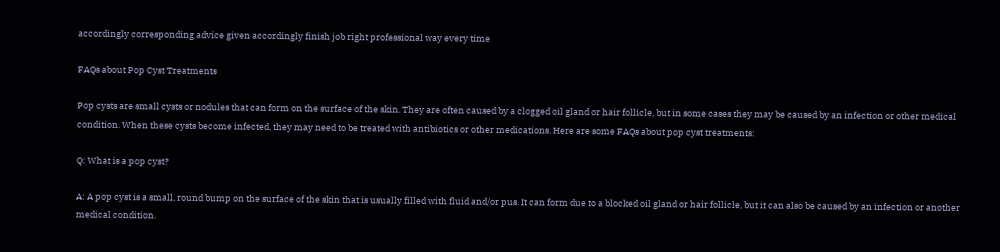accordingly corresponding advice given accordingly finish job right professional way every time

FAQs about Pop Cyst Treatments

Pop cysts are small cysts or nodules that can form on the surface of the skin. They are often caused by a clogged oil gland or hair follicle, but in some cases they may be caused by an infection or other medical condition. When these cysts become infected, they may need to be treated with antibiotics or other medications. Here are some FAQs about pop cyst treatments:

Q: What is a pop cyst?

A: A pop cyst is a small, round bump on the surface of the skin that is usually filled with fluid and/or pus. It can form due to a blocked oil gland or hair follicle, but it can also be caused by an infection or another medical condition.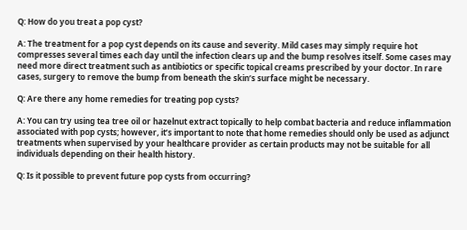Q: How do you treat a pop cyst?

A: The treatment for a pop cyst depends on its cause and severity. Mild cases may simply require hot compresses several times each day until the infection clears up and the bump resolves itself. Some cases may need more direct treatment such as antibiotics or specific topical creams prescribed by your doctor. In rare cases, surgery to remove the bump from beneath the skin‘s surface might be necessary.

Q: Are there any home remedies for treating pop cysts?

A: You can try using tea tree oil or hazelnut extract topically to help combat bacteria and reduce inflammation associated with pop cysts; however, it’s important to note that home remedies should only be used as adjunct treatments when supervised by your healthcare provider as certain products may not be suitable for all individuals depending on their health history.

Q: Is it possible to prevent future pop cysts from occurring?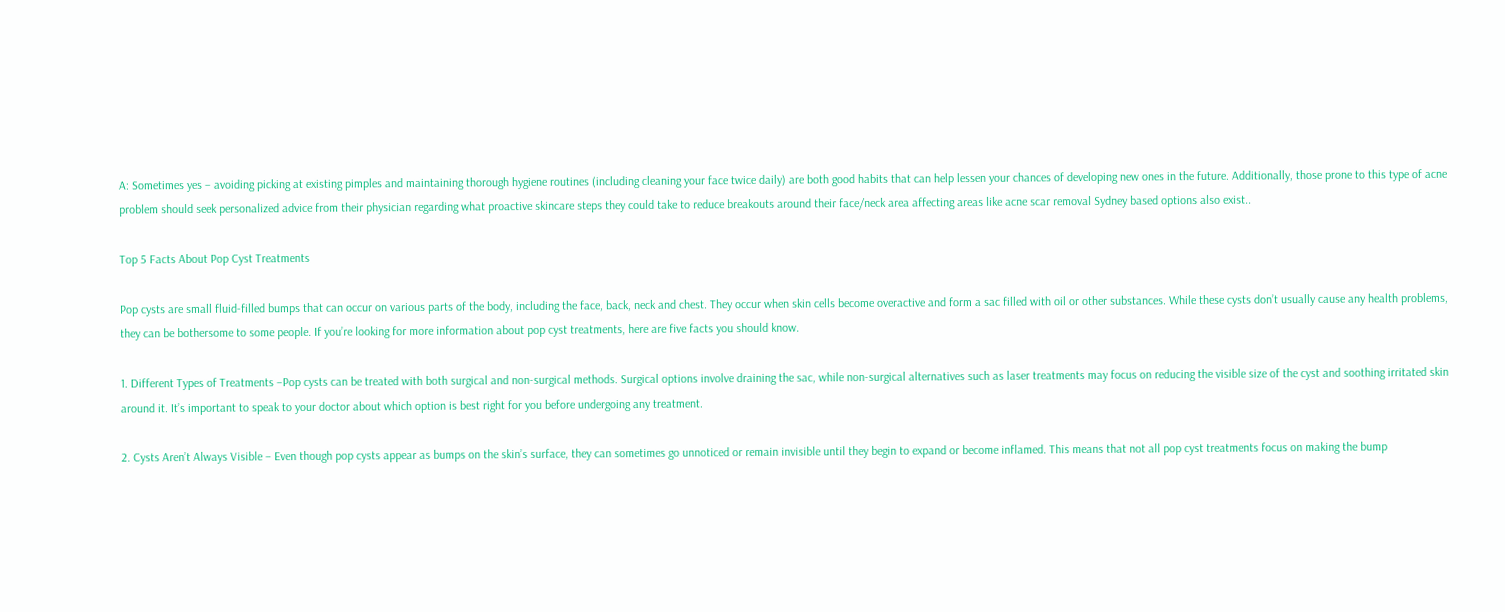A: Sometimes yes – avoiding picking at existing pimples and maintaining thorough hygiene routines (including cleaning your face twice daily) are both good habits that can help lessen your chances of developing new ones in the future. Additionally, those prone to this type of acne problem should seek personalized advice from their physician regarding what proactive skincare steps they could take to reduce breakouts around their face/neck area affecting areas like acne scar removal Sydney based options also exist..

Top 5 Facts About Pop Cyst Treatments

Pop cysts are small fluid-filled bumps that can occur on various parts of the body, including the face, back, neck and chest. They occur when skin cells become overactive and form a sac filled with oil or other substances. While these cysts don’t usually cause any health problems, they can be bothersome to some people. If you’re looking for more information about pop cyst treatments, here are five facts you should know.

1. Different Types of Treatments –Pop cysts can be treated with both surgical and non-surgical methods. Surgical options involve draining the sac, while non-surgical alternatives such as laser treatments may focus on reducing the visible size of the cyst and soothing irritated skin around it. It’s important to speak to your doctor about which option is best right for you before undergoing any treatment.

2. Cysts Aren’t Always Visible – Even though pop cysts appear as bumps on the skin’s surface, they can sometimes go unnoticed or remain invisible until they begin to expand or become inflamed. This means that not all pop cyst treatments focus on making the bump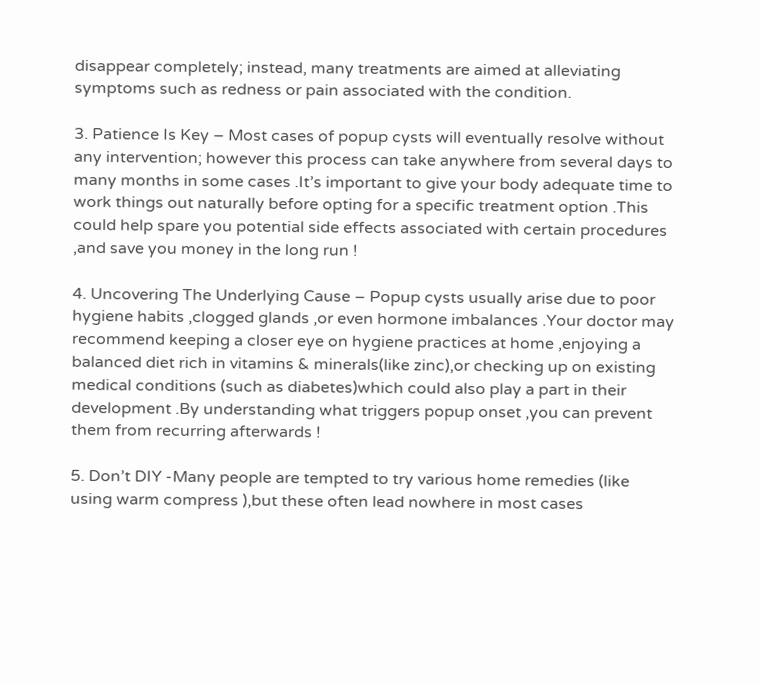disappear completely; instead, many treatments are aimed at alleviating symptoms such as redness or pain associated with the condition.

3. Patience Is Key – Most cases of popup cysts will eventually resolve without any intervention; however this process can take anywhere from several days to many months in some cases .It’s important to give your body adequate time to work things out naturally before opting for a specific treatment option .This could help spare you potential side effects associated with certain procedures ,and save you money in the long run !

4. Uncovering The Underlying Cause – Popup cysts usually arise due to poor hygiene habits ,clogged glands ,or even hormone imbalances .Your doctor may recommend keeping a closer eye on hygiene practices at home ,enjoying a balanced diet rich in vitamins & minerals(like zinc),or checking up on existing medical conditions (such as diabetes)which could also play a part in their development .By understanding what triggers popup onset ,you can prevent them from recurring afterwards !

5. Don’t DIY -Many people are tempted to try various home remedies (like using warm compress ),but these often lead nowhere in most cases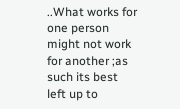..What works for one person might not work for another ;as such its best left up to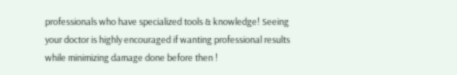professionals who have specialized tools & knowledge! Seeing your doctor is highly encouraged if wanting professional results while minimizing damage done before then !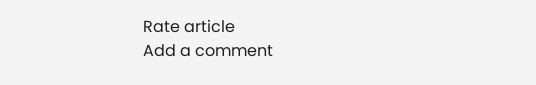Rate article
Add a comment